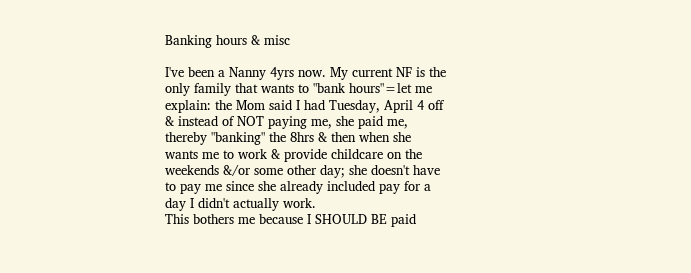Banking hours & misc

I've been a Nanny 4yrs now. My current NF is the only family that wants to "bank hours"=let me explain: the Mom said I had Tuesday, April 4 off & instead of NOT paying me, she paid me, thereby "banking" the 8hrs & then when she wants me to work & provide childcare on the weekends &/or some other day; she doesn't have to pay me since she already included pay for a day I didn't actually work.
This bothers me because I SHOULD BE paid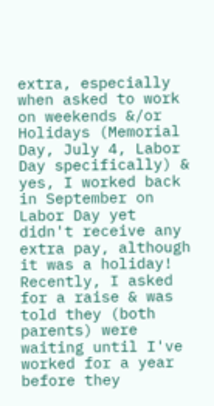extra, especially when asked to work on weekends &/or Holidays (Memorial Day, July 4, Labor Day specifically) & yes, I worked back in September on Labor Day yet didn't receive any extra pay, although it was a holiday! Recently, I asked for a raise & was told they (both parents) were waiting until I've worked for a year before they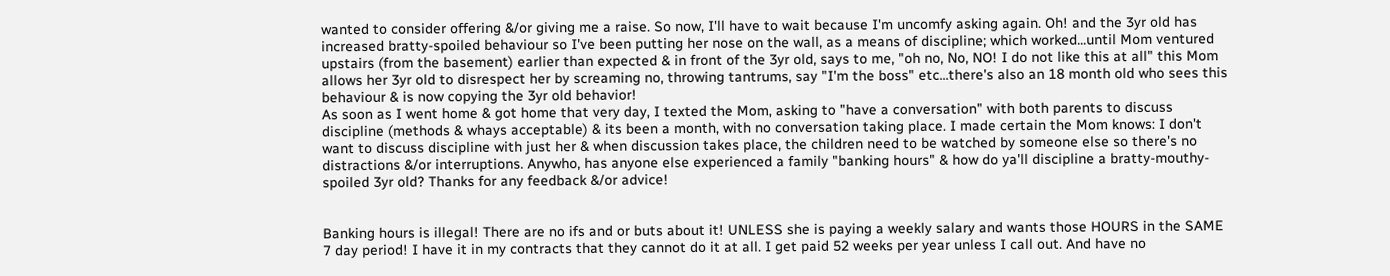wanted to consider offering &/or giving me a raise. So now, I'll have to wait because I'm uncomfy asking again. Oh! and the 3yr old has increased bratty-spoiled behaviour so I've been putting her nose on the wall, as a means of discipline; which worked...until Mom ventured upstairs (from the basement) earlier than expected & in front of the 3yr old, says to me, "oh no, No, NO! I do not like this at all" this Mom allows her 3yr old to disrespect her by screaming no, throwing tantrums, say "I'm the boss" etc...there's also an 18 month old who sees this behaviour & is now copying the 3yr old behavior!
As soon as I went home & got home that very day, I texted the Mom, asking to "have a conversation" with both parents to discuss discipline (methods & whays acceptable) & its been a month, with no conversation taking place. I made certain the Mom knows: I don't want to discuss discipline with just her & when discussion takes place, the children need to be watched by someone else so there's no distractions &/or interruptions. Anywho, has anyone else experienced a family "banking hours" & how do ya'll discipline a bratty-mouthy-spoiled 3yr old? Thanks for any feedback &/or advice!


Banking hours is illegal! There are no ifs and or buts about it! UNLESS she is paying a weekly salary and wants those HOURS in the SAME 7 day period! I have it in my contracts that they cannot do it at all. I get paid 52 weeks per year unless I call out. And have no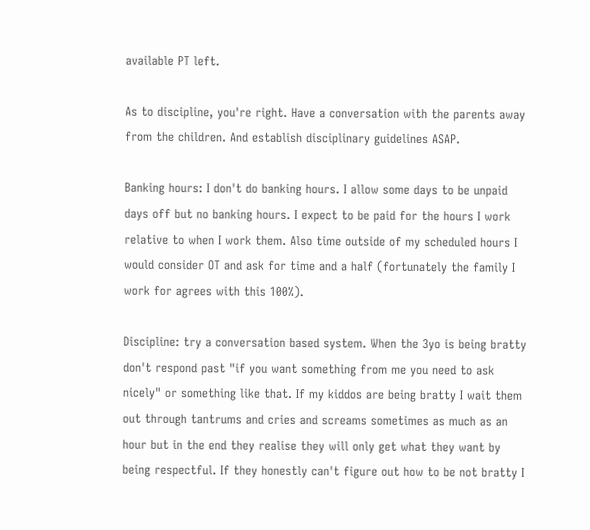available PT left.

As to discipline, you're right. Have a conversation with the parents away from the children. And establish disciplinary guidelines ASAP.

Banking hours: I don't do banking hours. I allow some days to be unpaid days off but no banking hours. I expect to be paid for the hours I work relative to when I work them. Also time outside of my scheduled hours I would consider OT and ask for time and a half (fortunately the family I work for agrees with this 100%).

Discipline: try a conversation based system. When the 3yo is being bratty don't respond past "if you want something from me you need to ask nicely" or something like that. If my kiddos are being bratty I wait them out through tantrums and cries and screams sometimes as much as an hour but in the end they realise they will only get what they want by being respectful. If they honestly can't figure out how to be not bratty I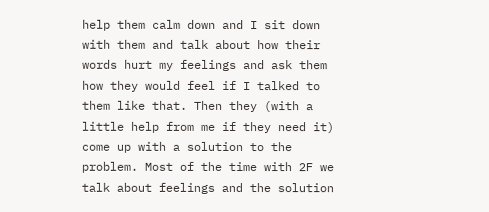help them calm down and I sit down with them and talk about how their words hurt my feelings and ask them how they would feel if I talked to them like that. Then they (with a little help from me if they need it) come up with a solution to the problem. Most of the time with 2F we talk about feelings and the solution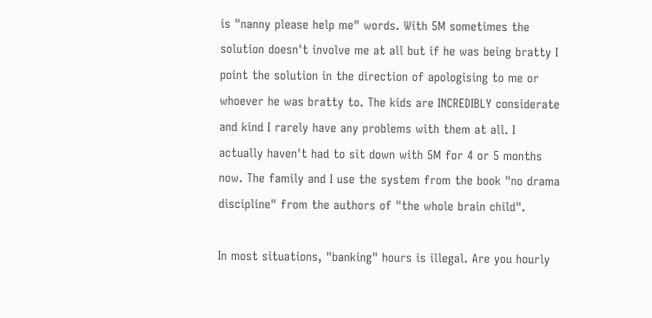is "nanny please help me" words. With 5M sometimes the solution doesn't involve me at all but if he was being bratty I point the solution in the direction of apologising to me or whoever he was bratty to. The kids are INCREDIBLY considerate and kind I rarely have any problems with them at all. I actually haven't had to sit down with 5M for 4 or 5 months now. The family and I use the system from the book "no drama discipline" from the authors of "the whole brain child".

In most situations, "banking" hours is illegal. Are you hourly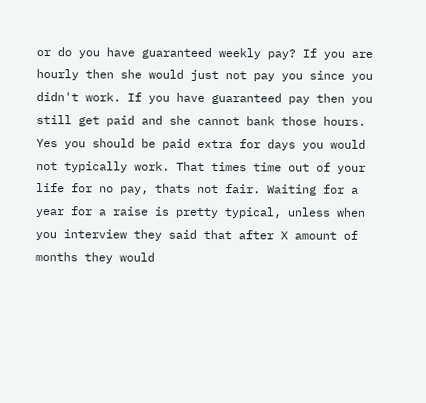or do you have guaranteed weekly pay? If you are hourly then she would just not pay you since you didn't work. If you have guaranteed pay then you still get paid and she cannot bank those hours. Yes you should be paid extra for days you would not typically work. That times time out of your life for no pay, thats not fair. Waiting for a year for a raise is pretty typical, unless when you interview they said that after X amount of months they would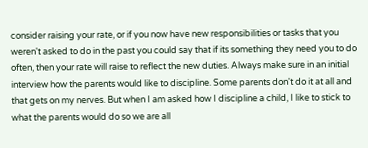consider raising your rate, or if you now have new responsibilities or tasks that you weren't asked to do in the past you could say that if its something they need you to do often, then your rate will raise to reflect the new duties. Always make sure in an initial interview how the parents would like to discipline. Some parents don't do it at all and that gets on my nerves. But when I am asked how I discipline a child, I like to stick to what the parents would do so we are all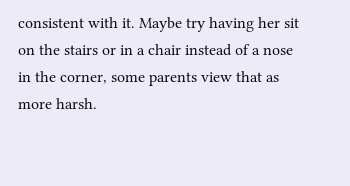consistent with it. Maybe try having her sit on the stairs or in a chair instead of a nose in the corner, some parents view that as more harsh.